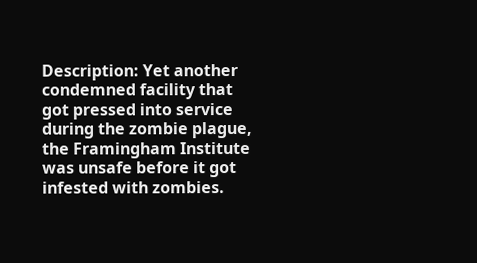Description: Yet another condemned facility that got pressed into service during the zombie plague, the Framingham Institute was unsafe before it got infested with zombies.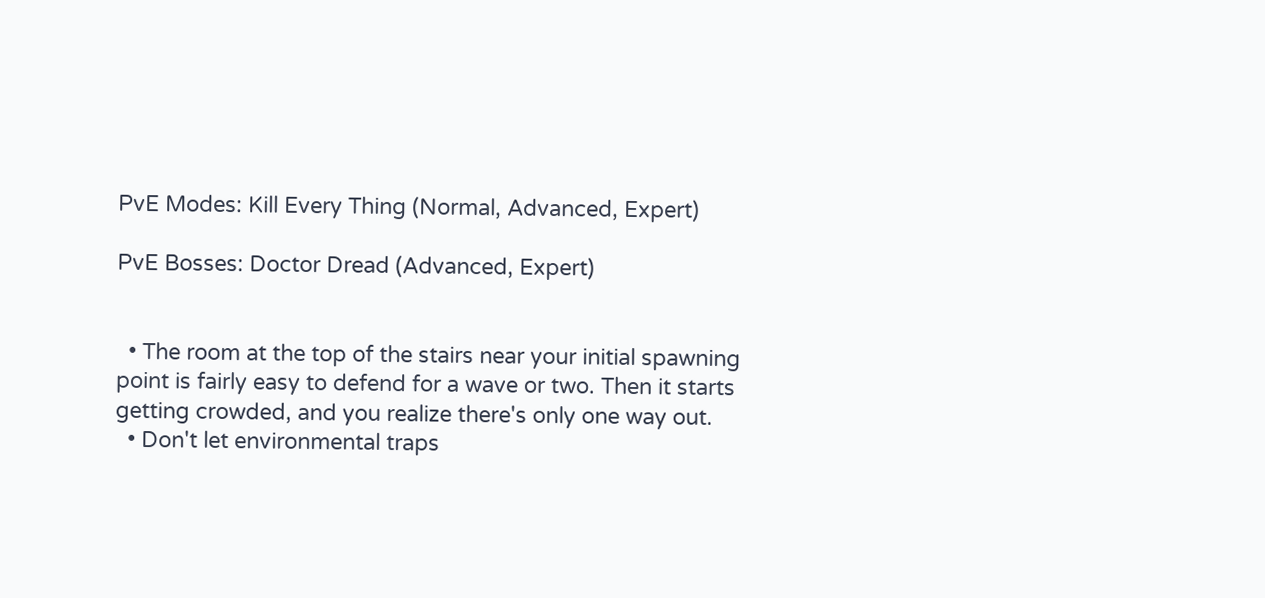PvE Modes: Kill Every Thing (Normal, Advanced, Expert)

PvE Bosses: Doctor Dread (Advanced, Expert)


  • The room at the top of the stairs near your initial spawning point is fairly easy to defend for a wave or two. Then it starts getting crowded, and you realize there's only one way out.
  • Don't let environmental traps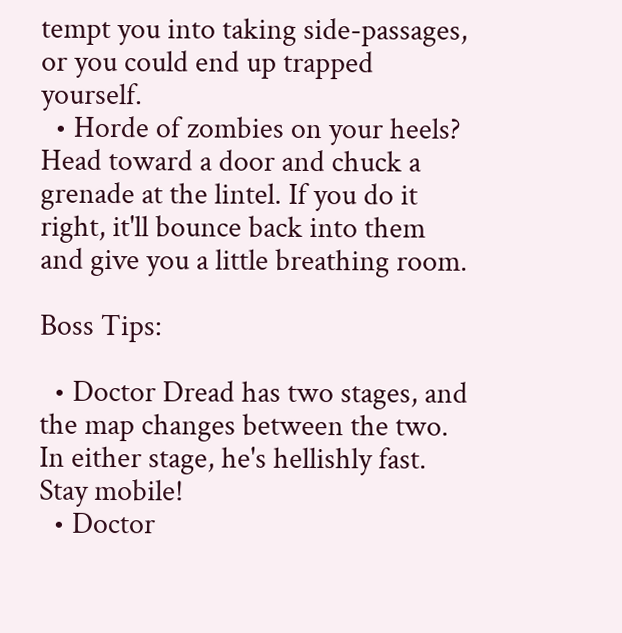tempt you into taking side-passages, or you could end up trapped yourself.
  • Horde of zombies on your heels? Head toward a door and chuck a grenade at the lintel. If you do it right, it'll bounce back into them and give you a little breathing room.

Boss Tips:

  • Doctor Dread has two stages, and the map changes between the two. In either stage, he's hellishly fast. Stay mobile!
  • Doctor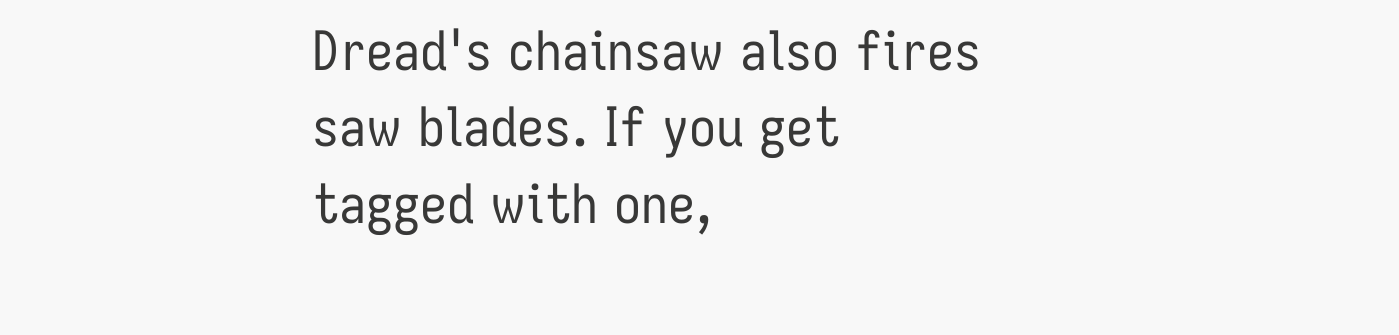Dread's chainsaw also fires saw blades. If you get tagged with one,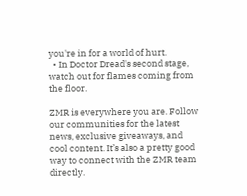you're in for a world of hurt.
  • In Doctor Dread's second stage, watch out for flames coming from the floor.

ZMR is everywhere you are. Follow our communities for the latest news, exclusive giveaways, and cool content. It’s also a pretty good way to connect with the ZMR team directly.